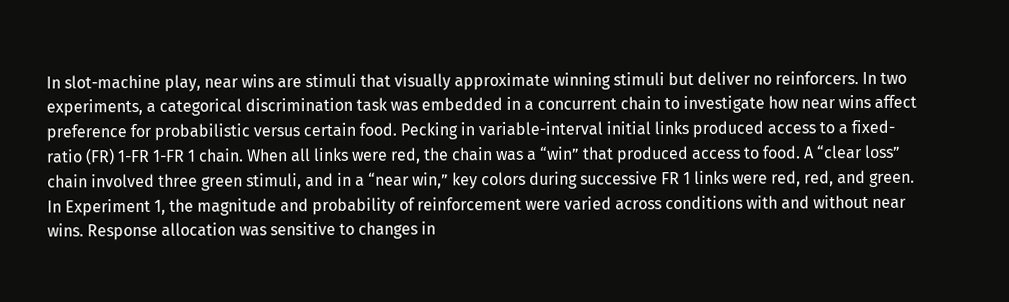In slot-machine play, near wins are stimuli that visually approximate winning stimuli but deliver no reinforcers. In two experiments, a categorical discrimination task was embedded in a concurrent chain to investigate how near wins affect preference for probabilistic versus certain food. Pecking in variable-interval initial links produced access to a fixed-ratio (FR) 1-FR 1-FR 1 chain. When all links were red, the chain was a “win” that produced access to food. A “clear loss” chain involved three green stimuli, and in a “near win,” key colors during successive FR 1 links were red, red, and green. In Experiment 1, the magnitude and probability of reinforcement were varied across conditions with and without near wins. Response allocation was sensitive to changes in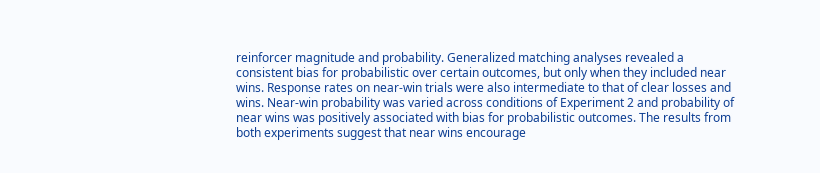reinforcer magnitude and probability. Generalized matching analyses revealed a consistent bias for probabilistic over certain outcomes, but only when they included near wins. Response rates on near-win trials were also intermediate to that of clear losses and wins. Near-win probability was varied across conditions of Experiment 2 and probability of near wins was positively associated with bias for probabilistic outcomes. The results from both experiments suggest that near wins encourage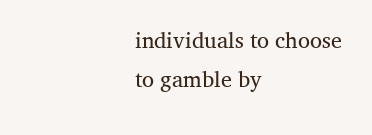individuals to choose to gamble by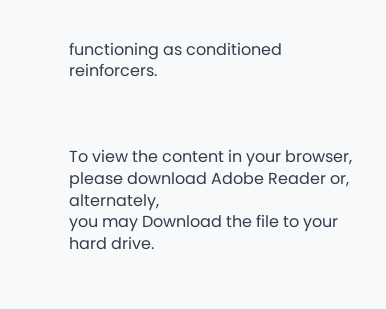functioning as conditioned reinforcers.



To view the content in your browser, please download Adobe Reader or, alternately,
you may Download the file to your hard drive.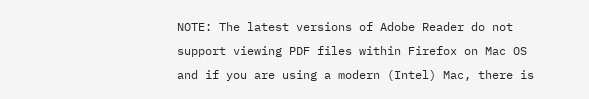NOTE: The latest versions of Adobe Reader do not support viewing PDF files within Firefox on Mac OS and if you are using a modern (Intel) Mac, there is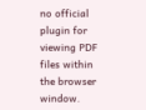no official plugin for viewing PDF files within the browser window.